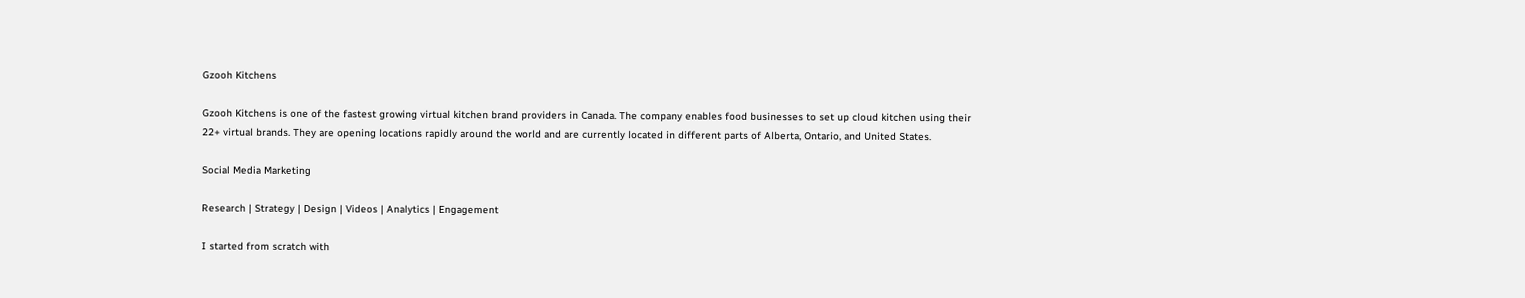Gzooh Kitchens

Gzooh Kitchens is one of the fastest growing virtual kitchen brand providers in Canada. The company enables food businesses to set up cloud kitchen using their 22+ virtual brands. They are opening locations rapidly around the world and are currently located in different parts of Alberta, Ontario, and United States.

Social Media Marketing

Research | Strategy | Design | Videos | Analytics | Engagement

I started from scratch with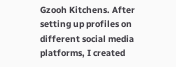Gzooh Kitchens. After setting up profiles on different social media platforms, I created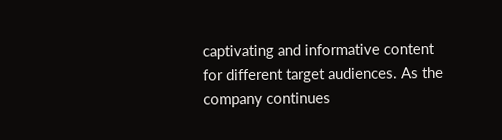captivating and informative content for different target audiences. As the company continues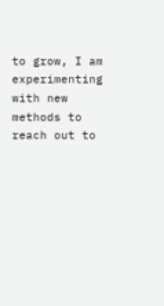to grow, I am experimenting with new methods to reach out to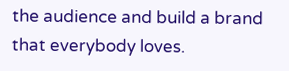the audience and build a brand that everybody loves.